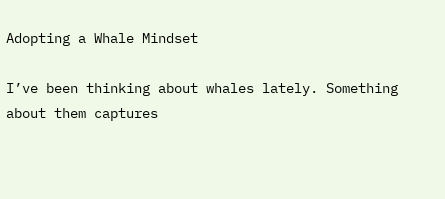Adopting a Whale Mindset

I’ve been thinking about whales lately. Something about them captures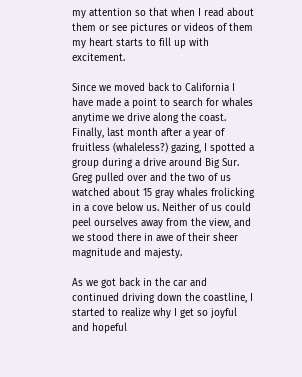my attention so that when I read about them or see pictures or videos of them my heart starts to fill up with excitement.

Since we moved back to California I have made a point to search for whales anytime we drive along the coast. Finally, last month after a year of fruitless (whaleless?) gazing, I spotted a group during a drive around Big Sur. Greg pulled over and the two of us watched about 15 gray whales frolicking in a cove below us. Neither of us could peel ourselves away from the view, and we stood there in awe of their sheer magnitude and majesty.

As we got back in the car and continued driving down the coastline, I started to realize why I get so joyful and hopeful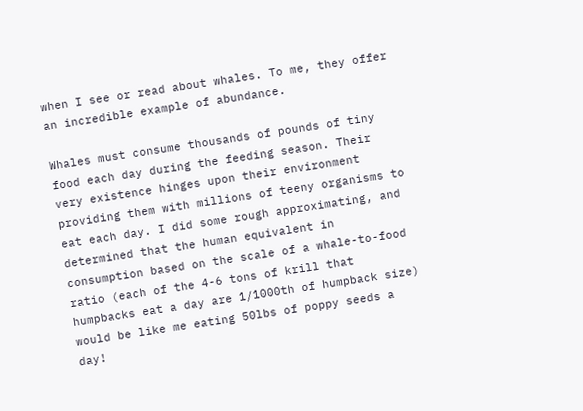when I see or read about whales. To me, they offer an incredible example of abundance.

Whales must consume thousands of pounds of tiny food each day during the feeding season. Their very existence hinges upon their environment providing them with millions of teeny organisms to eat each day. I did some rough approximating, and determined that the human equivalent in consumption based on the scale of a whale-to-food ratio (each of the 4-6 tons of krill that humpbacks eat a day are 1/1000th of humpback size) would be like me eating 50lbs of poppy seeds a day!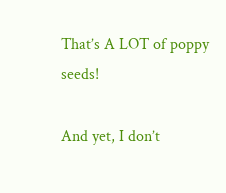That’s A LOT of poppy seeds!

And yet, I don’t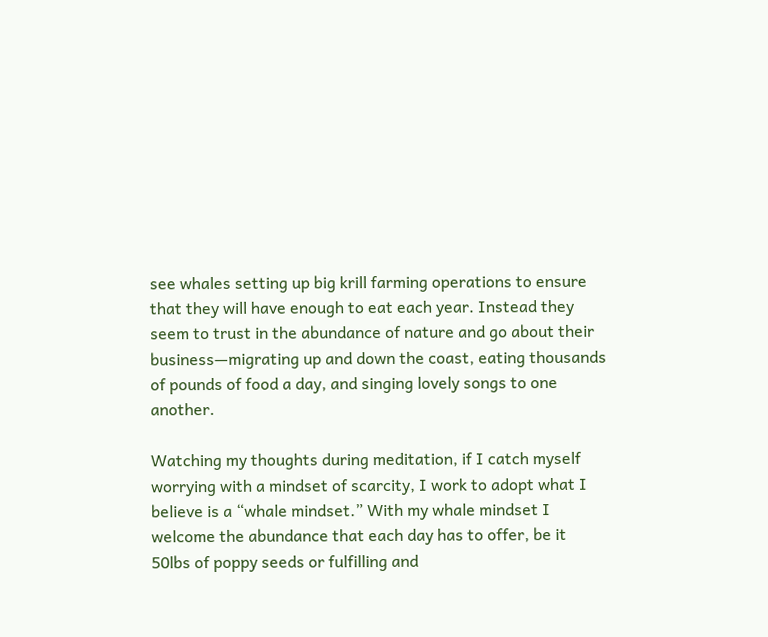see whales setting up big krill farming operations to ensure that they will have enough to eat each year. Instead they seem to trust in the abundance of nature and go about their business—migrating up and down the coast, eating thousands of pounds of food a day, and singing lovely songs to one another.

Watching my thoughts during meditation, if I catch myself worrying with a mindset of scarcity, I work to adopt what I believe is a “whale mindset.” With my whale mindset I welcome the abundance that each day has to offer, be it 50lbs of poppy seeds or fulfilling and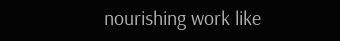nourishing work like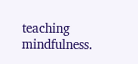teaching mindfulness.